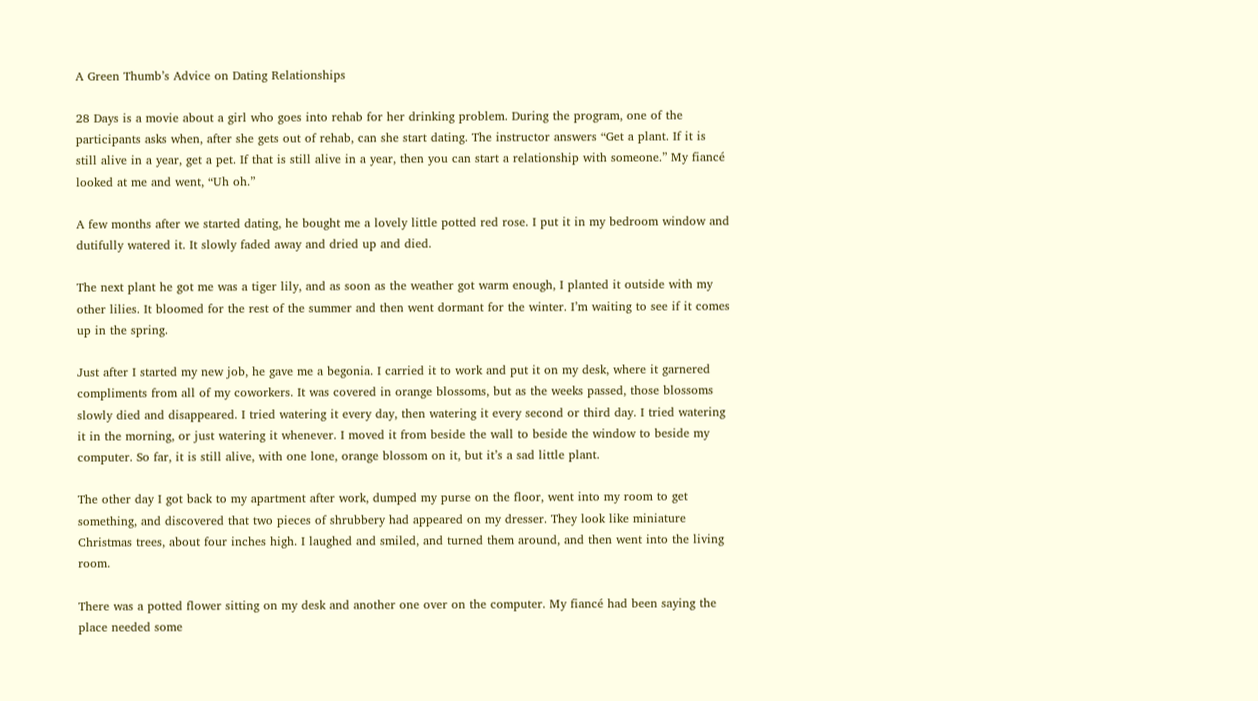A Green Thumb’s Advice on Dating Relationships

28 Days is a movie about a girl who goes into rehab for her drinking problem. During the program, one of the participants asks when, after she gets out of rehab, can she start dating. The instructor answers “Get a plant. If it is still alive in a year, get a pet. If that is still alive in a year, then you can start a relationship with someone.” My fiancé looked at me and went, “Uh oh.”

A few months after we started dating, he bought me a lovely little potted red rose. I put it in my bedroom window and dutifully watered it. It slowly faded away and dried up and died.

The next plant he got me was a tiger lily, and as soon as the weather got warm enough, I planted it outside with my other lilies. It bloomed for the rest of the summer and then went dormant for the winter. I’m waiting to see if it comes up in the spring.

Just after I started my new job, he gave me a begonia. I carried it to work and put it on my desk, where it garnered compliments from all of my coworkers. It was covered in orange blossoms, but as the weeks passed, those blossoms slowly died and disappeared. I tried watering it every day, then watering it every second or third day. I tried watering it in the morning, or just watering it whenever. I moved it from beside the wall to beside the window to beside my computer. So far, it is still alive, with one lone, orange blossom on it, but it’s a sad little plant.

The other day I got back to my apartment after work, dumped my purse on the floor, went into my room to get something, and discovered that two pieces of shrubbery had appeared on my dresser. They look like miniature Christmas trees, about four inches high. I laughed and smiled, and turned them around, and then went into the living room.

There was a potted flower sitting on my desk and another one over on the computer. My fiancé had been saying the place needed some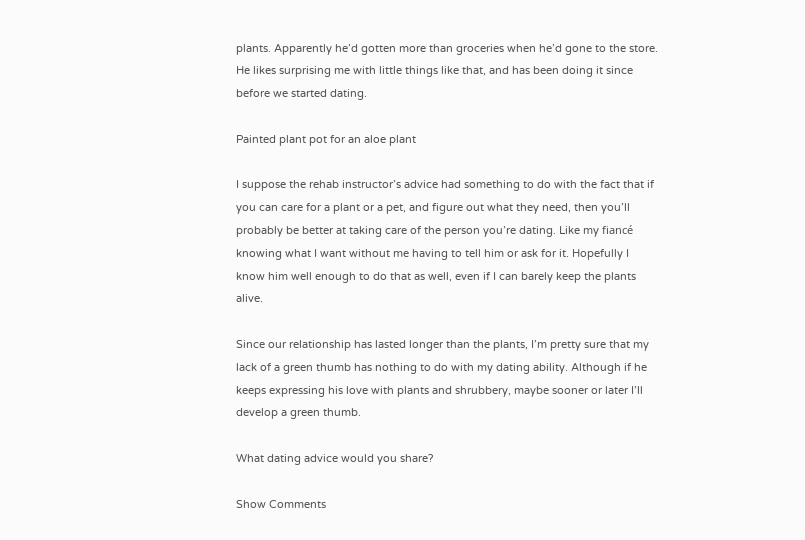plants. Apparently he’d gotten more than groceries when he’d gone to the store. He likes surprising me with little things like that, and has been doing it since before we started dating.

Painted plant pot for an aloe plant

I suppose the rehab instructor’s advice had something to do with the fact that if you can care for a plant or a pet, and figure out what they need, then you’ll probably be better at taking care of the person you’re dating. Like my fiancé knowing what I want without me having to tell him or ask for it. Hopefully I know him well enough to do that as well, even if I can barely keep the plants alive.

Since our relationship has lasted longer than the plants, I’m pretty sure that my lack of a green thumb has nothing to do with my dating ability. Although if he keeps expressing his love with plants and shrubbery, maybe sooner or later I’ll develop a green thumb.

What dating advice would you share?

Show Comments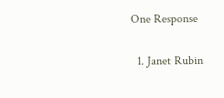One Response

  1. Janet Rubin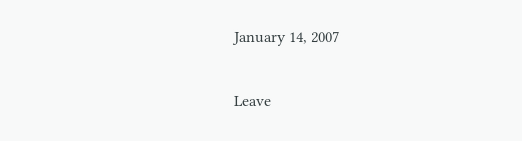January 14, 2007

Leave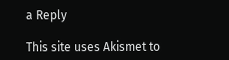a Reply

This site uses Akismet to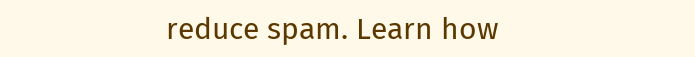reduce spam. Learn how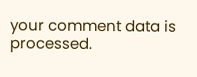your comment data is processed.